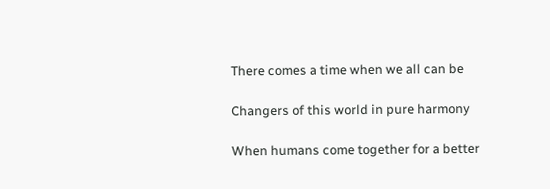There comes a time when we all can be

Changers of this world in pure harmony

When humans come together for a better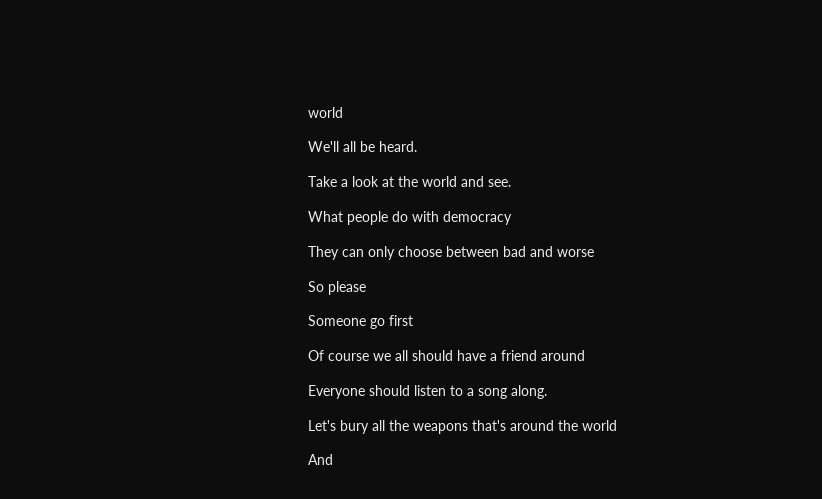world

We'll all be heard.

Take a look at the world and see.

What people do with democracy

They can only choose between bad and worse

So please

Someone go first

Of course we all should have a friend around

Everyone should listen to a song along.

Let's bury all the weapons that's around the world

And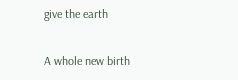give the earth

A whole new birth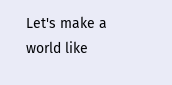Let's make a world like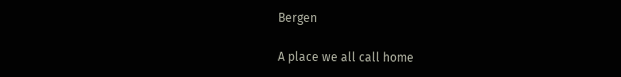Bergen

A place we all call home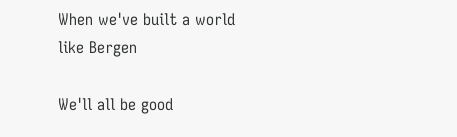When we've built a world like Bergen

We'll all be good